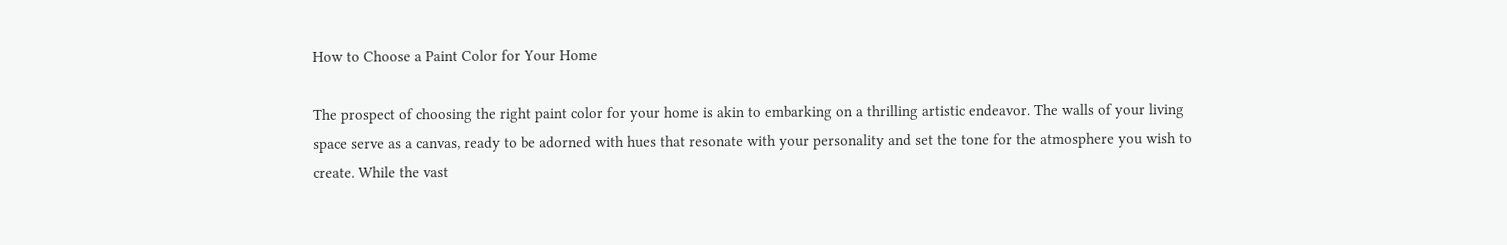How to Choose a Paint Color for Your Home

The prospect of choosing the right paint color for your home is akin to embarking on a thrilling artistic endeavor. The walls of your living space serve as a canvas, ready to be adorned with hues that resonate with your personality and set the tone for the atmosphere you wish to create. While the vast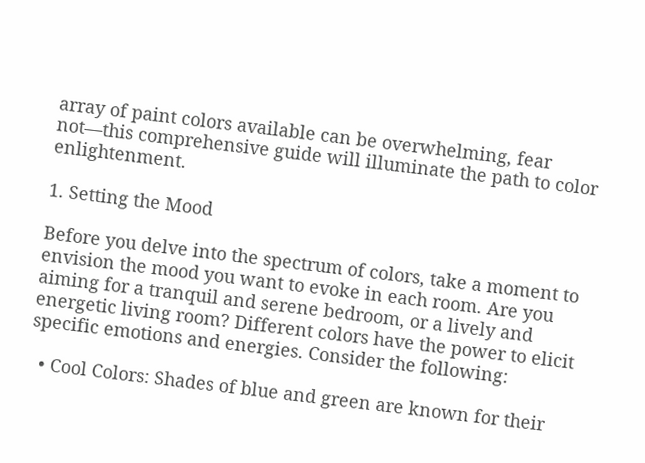array of paint colors available can be overwhelming, fear not—this comprehensive guide will illuminate the path to color enlightenment.

1. Setting the Mood

Before you delve into the spectrum of colors, take a moment to envision the mood you want to evoke in each room. Are you aiming for a tranquil and serene bedroom, or a lively and energetic living room? Different colors have the power to elicit specific emotions and energies. Consider the following:

  • Cool Colors: Shades of blue and green are known for their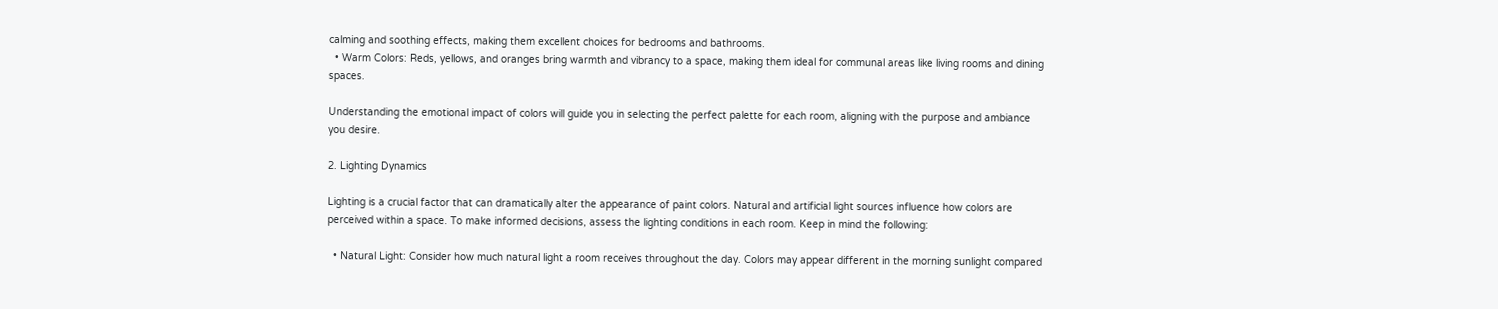calming and soothing effects, making them excellent choices for bedrooms and bathrooms.
  • Warm Colors: Reds, yellows, and oranges bring warmth and vibrancy to a space, making them ideal for communal areas like living rooms and dining spaces.

Understanding the emotional impact of colors will guide you in selecting the perfect palette for each room, aligning with the purpose and ambiance you desire.

2. Lighting Dynamics

Lighting is a crucial factor that can dramatically alter the appearance of paint colors. Natural and artificial light sources influence how colors are perceived within a space. To make informed decisions, assess the lighting conditions in each room. Keep in mind the following:

  • Natural Light: Consider how much natural light a room receives throughout the day. Colors may appear different in the morning sunlight compared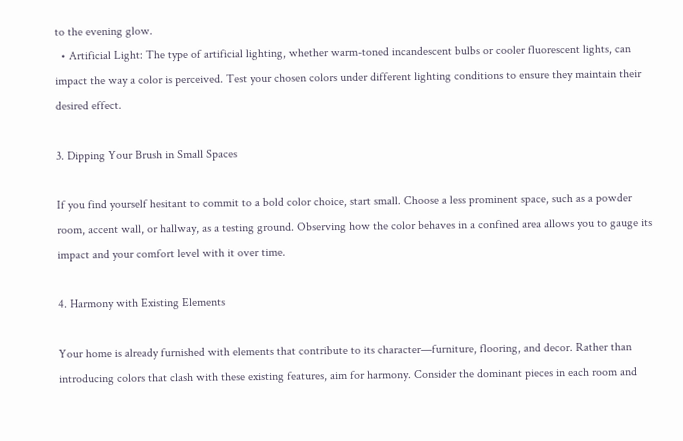to the evening glow.
  • Artificial Light: The type of artificial lighting, whether warm-toned incandescent bulbs or cooler fluorescent lights, can impact the way a color is perceived. Test your chosen colors under different lighting conditions to ensure they maintain their desired effect.

3. Dipping Your Brush in Small Spaces

If you find yourself hesitant to commit to a bold color choice, start small. Choose a less prominent space, such as a powder room, accent wall, or hallway, as a testing ground. Observing how the color behaves in a confined area allows you to gauge its impact and your comfort level with it over time.

4. Harmony with Existing Elements

Your home is already furnished with elements that contribute to its character—furniture, flooring, and decor. Rather than introducing colors that clash with these existing features, aim for harmony. Consider the dominant pieces in each room and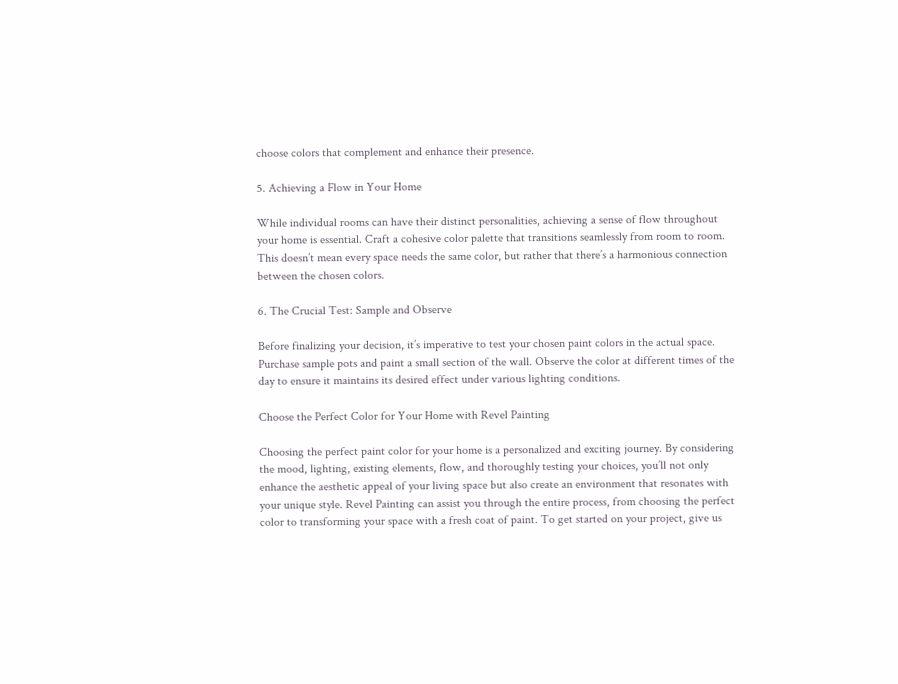choose colors that complement and enhance their presence.

5. Achieving a Flow in Your Home

While individual rooms can have their distinct personalities, achieving a sense of flow throughout your home is essential. Craft a cohesive color palette that transitions seamlessly from room to room. This doesn’t mean every space needs the same color, but rather that there’s a harmonious connection between the chosen colors.

6. The Crucial Test: Sample and Observe

Before finalizing your decision, it’s imperative to test your chosen paint colors in the actual space. Purchase sample pots and paint a small section of the wall. Observe the color at different times of the day to ensure it maintains its desired effect under various lighting conditions.

Choose the Perfect Color for Your Home with Revel Painting

Choosing the perfect paint color for your home is a personalized and exciting journey. By considering the mood, lighting, existing elements, flow, and thoroughly testing your choices, you’ll not only enhance the aesthetic appeal of your living space but also create an environment that resonates with your unique style. Revel Painting can assist you through the entire process, from choosing the perfect color to transforming your space with a fresh coat of paint. To get started on your project, give us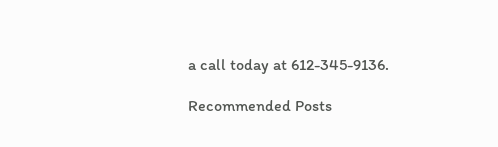a call today at 612-345-9136.

Recommended Posts